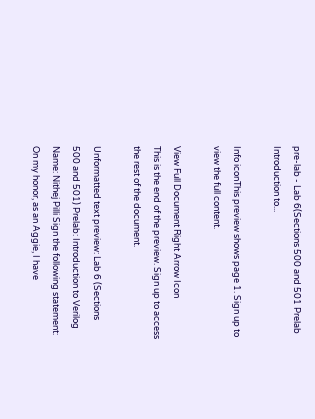pre-lab - Lab 6(Sections 500 and 501 Prelab Introduction to...

Info iconThis preview shows page 1. Sign up to view the full content.

View Full Document Right Arrow Icon
This is the end of the preview. Sign up to access the rest of the document.

Unformatted text preview: Lab 6 (Sections 500 and 501) Prelab: Introduction to Verilog Name: Nithej Pilli Sign the following statement: On my honor, as an Aggie, I have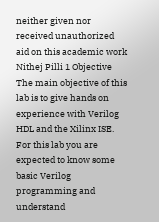neither given nor received unauthorized aid on this academic work Nithej Pilli 1 Objective The main objective of this lab is to give hands on experience with Verilog HDL and the Xilinx ISE. For this lab you are expected to know some basic Verilog programming and understand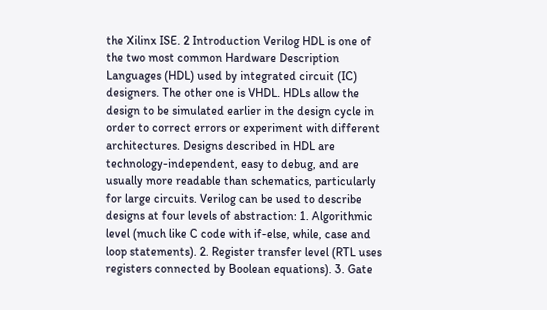the Xilinx ISE. 2 Introduction Verilog HDL is one of the two most common Hardware Description Languages (HDL) used by integrated circuit (IC) designers. The other one is VHDL. HDLs allow the design to be simulated earlier in the design cycle in order to correct errors or experiment with different architectures. Designs described in HDL are technology-independent, easy to debug, and are usually more readable than schematics, particularly for large circuits. Verilog can be used to describe designs at four levels of abstraction: 1. Algorithmic level (much like C code with if-else, while, case and loop statements). 2. Register transfer level (RTL uses registers connected by Boolean equations). 3. Gate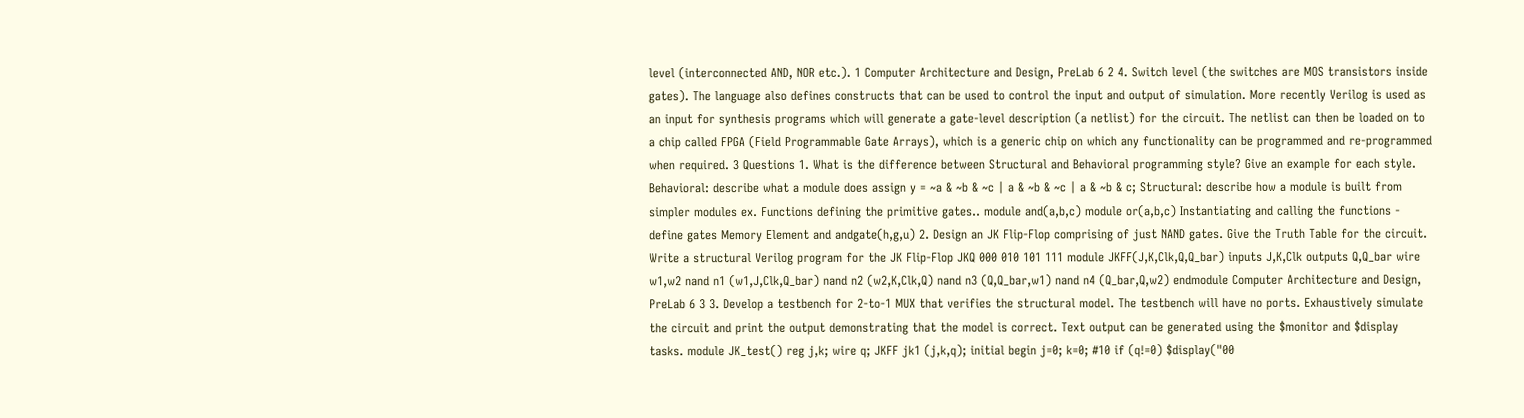level (interconnected AND, NOR etc.). 1 Computer Architecture and Design, PreLab 6 2 4. Switch level (the switches are MOS transistors inside gates). The language also defines constructs that can be used to control the input and output of simulation. More recently Verilog is used as an input for synthesis programs which will generate a gate-level description (a netlist) for the circuit. The netlist can then be loaded on to a chip called FPGA (Field Programmable Gate Arrays), which is a generic chip on which any functionality can be programmed and re-programmed when required. 3 Questions 1. What is the difference between Structural and Behavioral programming style? Give an example for each style. Behavioral: describe what a module does assign y = ~a & ~b & ~c | a & ~b & ~c | a & ~b & c; Structural: describe how a module is built from simpler modules ex. Functions defining the primitive gates.. module and(a,b,c) module or(a,b,c) Instantiating and calling the functions - define gates Memory Element and andgate(h,g,u) 2. Design an JK Flip-Flop comprising of just NAND gates. Give the Truth Table for the circuit. Write a structural Verilog program for the JK Flip-Flop JKQ 000 010 101 111 module JKFF(J,K,Clk,Q,Q_bar) inputs J,K,Clk outputs Q,Q_bar wire w1,w2 nand n1 (w1,J,Clk,Q_bar) nand n2 (w2,K,Clk,Q) nand n3 (Q,Q_bar,w1) nand n4 (Q_bar,Q,w2) endmodule Computer Architecture and Design, PreLab 6 3 3. Develop a testbench for 2-to-1 MUX that verifies the structural model. The testbench will have no ports. Exhaustively simulate the circuit and print the output demonstrating that the model is correct. Text output can be generated using the $monitor and $display tasks. module JK_test() reg j,k; wire q; JKFF jk1 (j,k,q); initial begin j=0; k=0; #10 if (q!=0) $display("00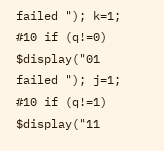failed "); k=1; #10 if (q!=0) $display("01 failed "); j=1; #10 if (q!=1) $display("11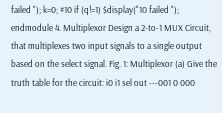failed "); k=0; #10 if (q!=1) $display("10 failed "); endmodule 4. Multiplexor Design a 2-to-1 MUX Circuit, that multiplexes two input signals to a single output based on the select signal. Fig. 1: Multiplexor (a) Give the truth table for the circuit: i0 i1 sel out ---001 0 000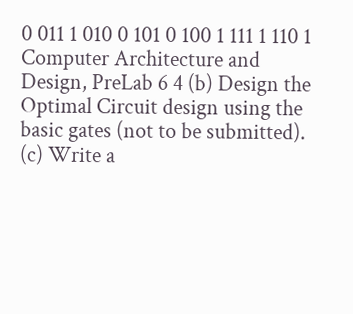0 011 1 010 0 101 0 100 1 111 1 110 1 Computer Architecture and Design, PreLab 6 4 (b) Design the Optimal Circuit design using the basic gates (not to be submitted). (c) Write a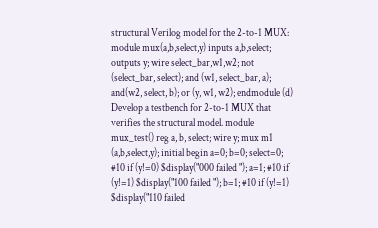structural Verilog model for the 2-to-1 MUX: module mux(a,b,select,y) inputs a,b,select; outputs y; wire select_bar,w1,w2; not (select_bar, select); and (w1, select_bar, a); and(w2, select, b); or (y, w1, w2); endmodule (d) Develop a testbench for 2-to-1 MUX that verifies the structural model. module mux_test() reg a, b, select; wire y; mux m1 (a,b,select,y); initial begin a=0; b=0; select=0; #10 if (y!=0) $display("000 failed "); a=1; #10 if (y!=1) $display("100 failed "); b=1; #10 if (y!=1) $display("110 failed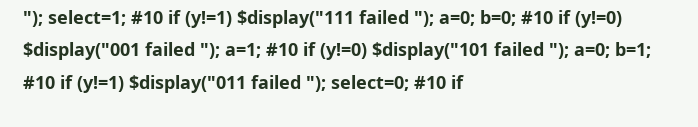"); select=1; #10 if (y!=1) $display("111 failed "); a=0; b=0; #10 if (y!=0) $display("001 failed "); a=1; #10 if (y!=0) $display("101 failed "); a=0; b=1; #10 if (y!=1) $display("011 failed "); select=0; #10 if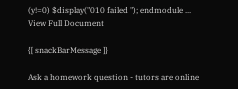(y!=0) $display("010 failed "); endmodule ...
View Full Document

{[ snackBarMessage ]}

Ask a homework question - tutors are online